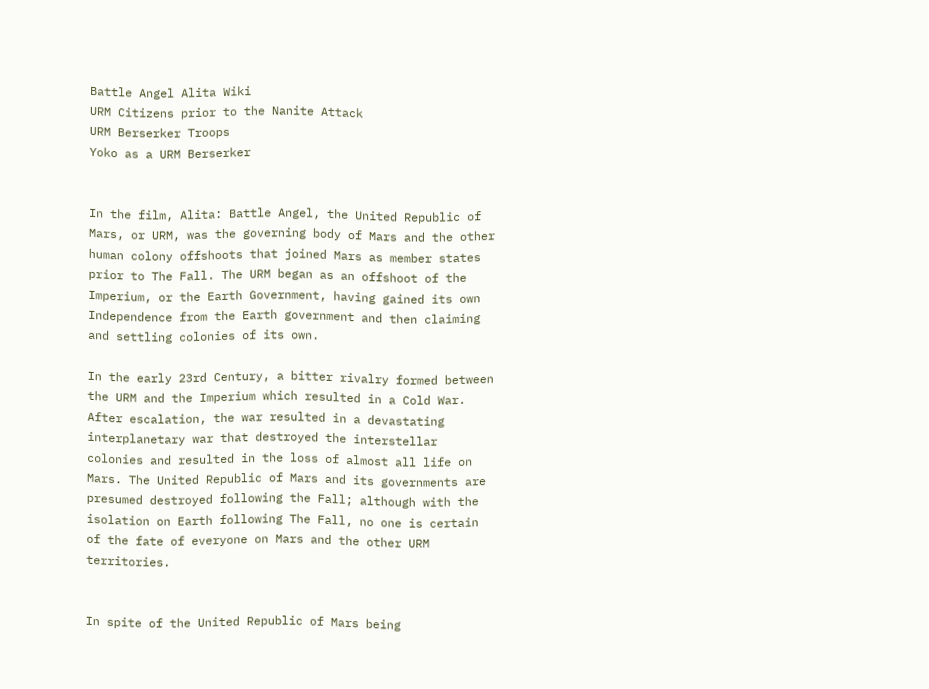Battle Angel Alita Wiki
URM Citizens prior to the Nanite Attack
URM Berserker Troops
Yoko as a URM Berserker


In the film, Alita: Battle Angel, the United Republic of Mars, or URM, was the governing body of Mars and the other human colony offshoots that joined Mars as member states prior to The Fall. The URM began as an offshoot of the Imperium, or the Earth Government, having gained its own Independence from the Earth government and then claiming and settling colonies of its own.

In the early 23rd Century, a bitter rivalry formed between the URM and the Imperium which resulted in a Cold War. After escalation, the war resulted in a devastating interplanetary war that destroyed the interstellar colonies and resulted in the loss of almost all life on Mars. The United Republic of Mars and its governments are presumed destroyed following the Fall; although with the isolation on Earth following The Fall, no one is certain of the fate of everyone on Mars and the other URM territories.


In spite of the United Republic of Mars being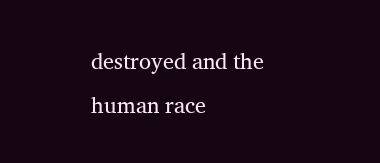destroyed and the human race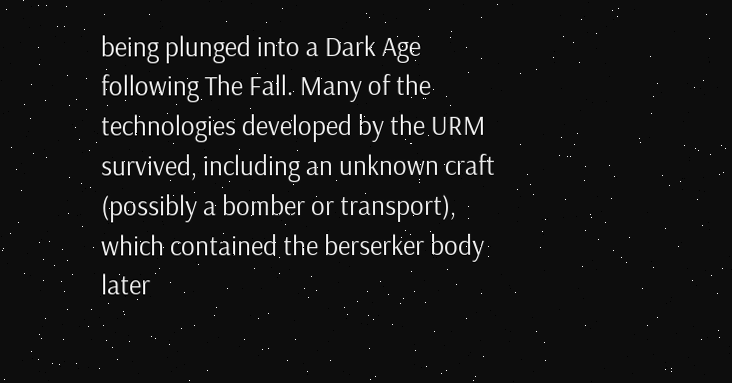being plunged into a Dark Age following The Fall. Many of the technologies developed by the URM survived, including an unknown craft (possibly a bomber or transport), which contained the berserker body later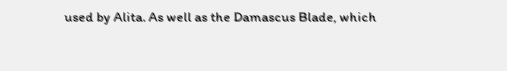used by Alita. As well as the Damascus Blade, which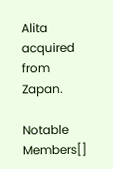Alita acquired from Zapan.

Notable Members[]